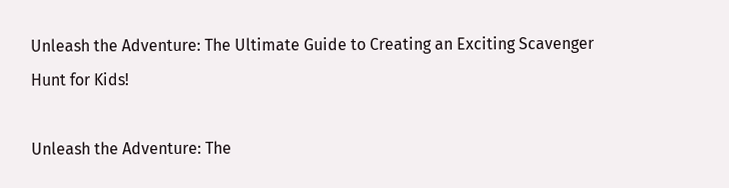Unleash the Adventure: The Ultimate Guide to Creating an Exciting Scavenger Hunt for Kids!

Unleash the Adventure: The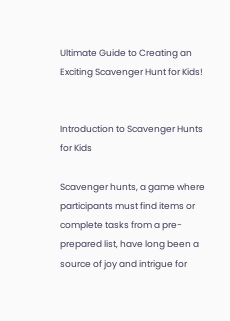Ultimate Guide to Creating an Exciting Scavenger Hunt for Kids!


Introduction to Scavenger Hunts for Kids

Scavenger hunts, a game where participants must find items or complete tasks from a pre-prepared list, have long been a source of joy and intrigue for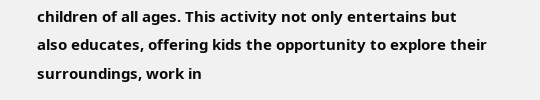children of all ages. This activity not only entertains but also educates, offering kids the opportunity to explore their surroundings, work in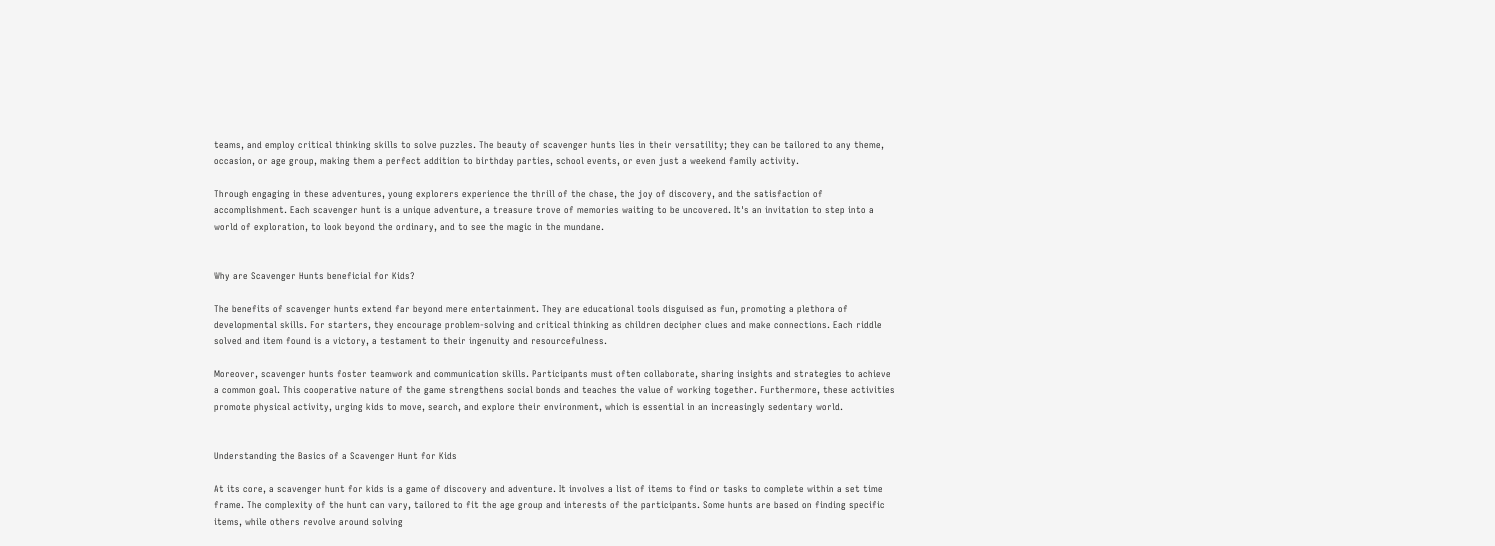teams, and employ critical thinking skills to solve puzzles. The beauty of scavenger hunts lies in their versatility; they can be tailored to any theme, occasion, or age group, making them a perfect addition to birthday parties, school events, or even just a weekend family activity.

Through engaging in these adventures, young explorers experience the thrill of the chase, the joy of discovery, and the satisfaction of accomplishment. Each scavenger hunt is a unique adventure, a treasure trove of memories waiting to be uncovered. It's an invitation to step into a world of exploration, to look beyond the ordinary, and to see the magic in the mundane.


Why are Scavenger Hunts beneficial for Kids?

The benefits of scavenger hunts extend far beyond mere entertainment. They are educational tools disguised as fun, promoting a plethora of developmental skills. For starters, they encourage problem-solving and critical thinking as children decipher clues and make connections. Each riddle solved and item found is a victory, a testament to their ingenuity and resourcefulness.

Moreover, scavenger hunts foster teamwork and communication skills. Participants must often collaborate, sharing insights and strategies to achieve a common goal. This cooperative nature of the game strengthens social bonds and teaches the value of working together. Furthermore, these activities promote physical activity, urging kids to move, search, and explore their environment, which is essential in an increasingly sedentary world.


Understanding the Basics of a Scavenger Hunt for Kids

At its core, a scavenger hunt for kids is a game of discovery and adventure. It involves a list of items to find or tasks to complete within a set time frame. The complexity of the hunt can vary, tailored to fit the age group and interests of the participants. Some hunts are based on finding specific items, while others revolve around solving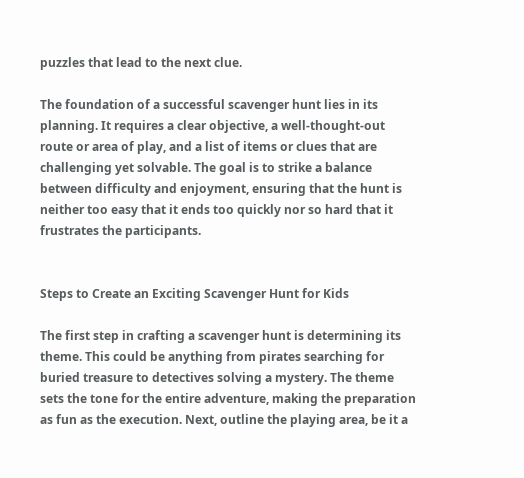puzzles that lead to the next clue.

The foundation of a successful scavenger hunt lies in its planning. It requires a clear objective, a well-thought-out route or area of play, and a list of items or clues that are challenging yet solvable. The goal is to strike a balance between difficulty and enjoyment, ensuring that the hunt is neither too easy that it ends too quickly nor so hard that it frustrates the participants.


Steps to Create an Exciting Scavenger Hunt for Kids

The first step in crafting a scavenger hunt is determining its theme. This could be anything from pirates searching for buried treasure to detectives solving a mystery. The theme sets the tone for the entire adventure, making the preparation as fun as the execution. Next, outline the playing area, be it a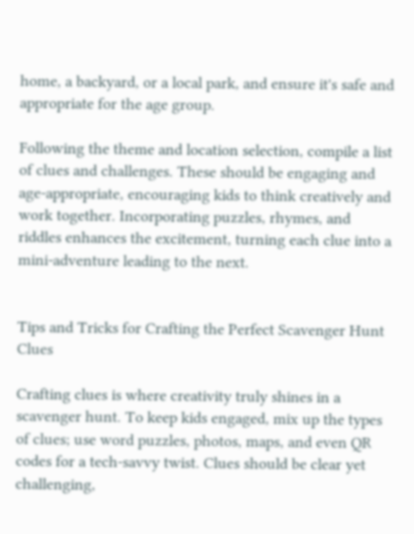home, a backyard, or a local park, and ensure it's safe and appropriate for the age group.

Following the theme and location selection, compile a list of clues and challenges. These should be engaging and age-appropriate, encouraging kids to think creatively and work together. Incorporating puzzles, rhymes, and riddles enhances the excitement, turning each clue into a mini-adventure leading to the next.


Tips and Tricks for Crafting the Perfect Scavenger Hunt Clues

Crafting clues is where creativity truly shines in a scavenger hunt. To keep kids engaged, mix up the types of clues; use word puzzles, photos, maps, and even QR codes for a tech-savvy twist. Clues should be clear yet challenging,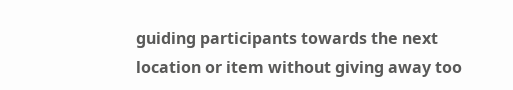guiding participants towards the next location or item without giving away too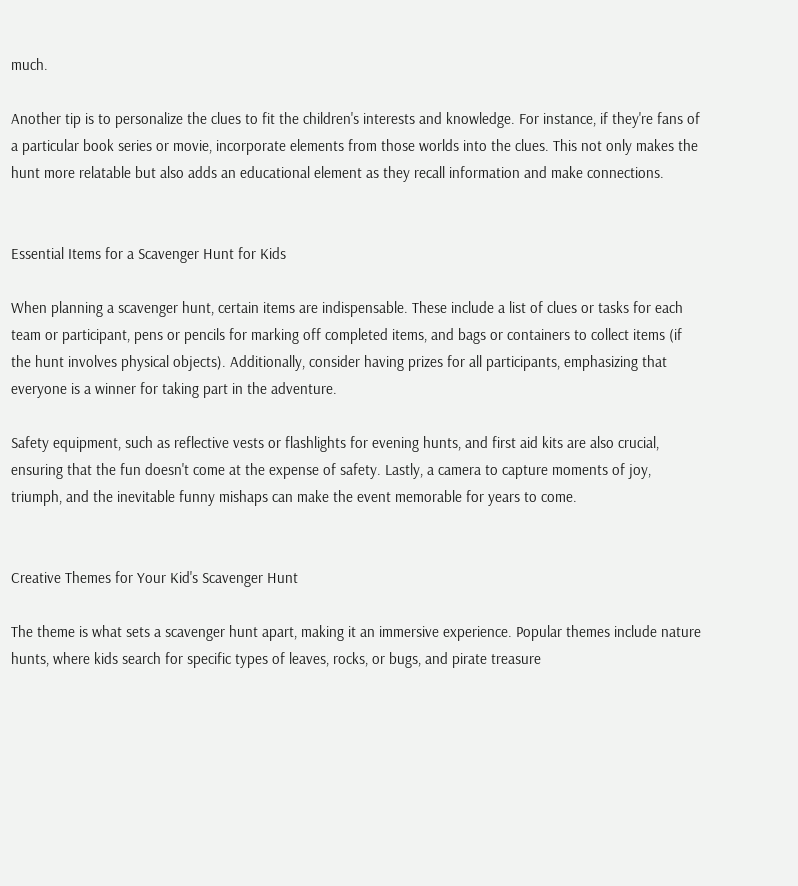much.

Another tip is to personalize the clues to fit the children's interests and knowledge. For instance, if they're fans of a particular book series or movie, incorporate elements from those worlds into the clues. This not only makes the hunt more relatable but also adds an educational element as they recall information and make connections.


Essential Items for a Scavenger Hunt for Kids

When planning a scavenger hunt, certain items are indispensable. These include a list of clues or tasks for each team or participant, pens or pencils for marking off completed items, and bags or containers to collect items (if the hunt involves physical objects). Additionally, consider having prizes for all participants, emphasizing that everyone is a winner for taking part in the adventure.

Safety equipment, such as reflective vests or flashlights for evening hunts, and first aid kits are also crucial, ensuring that the fun doesn't come at the expense of safety. Lastly, a camera to capture moments of joy, triumph, and the inevitable funny mishaps can make the event memorable for years to come.


Creative Themes for Your Kid's Scavenger Hunt

The theme is what sets a scavenger hunt apart, making it an immersive experience. Popular themes include nature hunts, where kids search for specific types of leaves, rocks, or bugs, and pirate treasure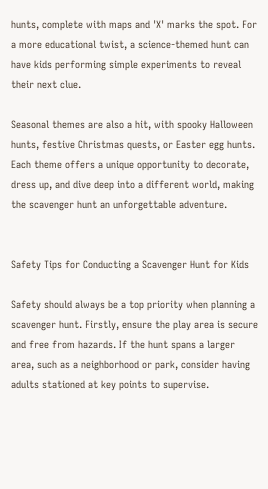hunts, complete with maps and 'X' marks the spot. For a more educational twist, a science-themed hunt can have kids performing simple experiments to reveal their next clue.

Seasonal themes are also a hit, with spooky Halloween hunts, festive Christmas quests, or Easter egg hunts. Each theme offers a unique opportunity to decorate, dress up, and dive deep into a different world, making the scavenger hunt an unforgettable adventure.


Safety Tips for Conducting a Scavenger Hunt for Kids

Safety should always be a top priority when planning a scavenger hunt. Firstly, ensure the play area is secure and free from hazards. If the hunt spans a larger area, such as a neighborhood or park, consider having adults stationed at key points to supervise.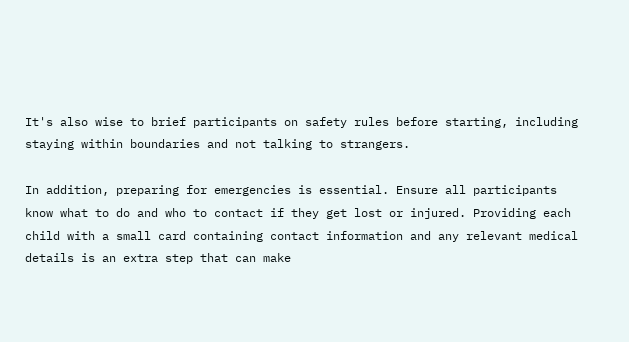It's also wise to brief participants on safety rules before starting, including staying within boundaries and not talking to strangers.

In addition, preparing for emergencies is essential. Ensure all participants know what to do and who to contact if they get lost or injured. Providing each child with a small card containing contact information and any relevant medical details is an extra step that can make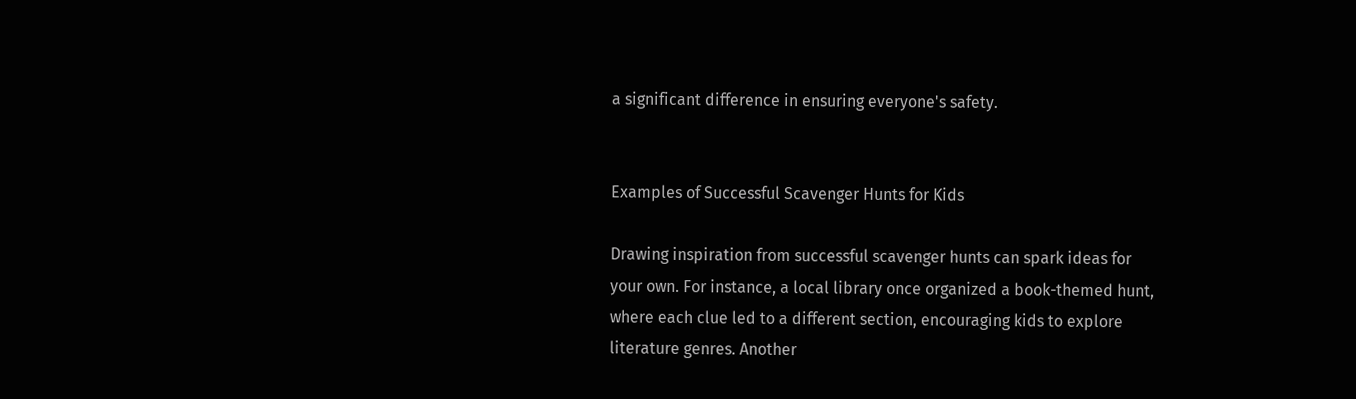a significant difference in ensuring everyone's safety.


Examples of Successful Scavenger Hunts for Kids

Drawing inspiration from successful scavenger hunts can spark ideas for your own. For instance, a local library once organized a book-themed hunt, where each clue led to a different section, encouraging kids to explore literature genres. Another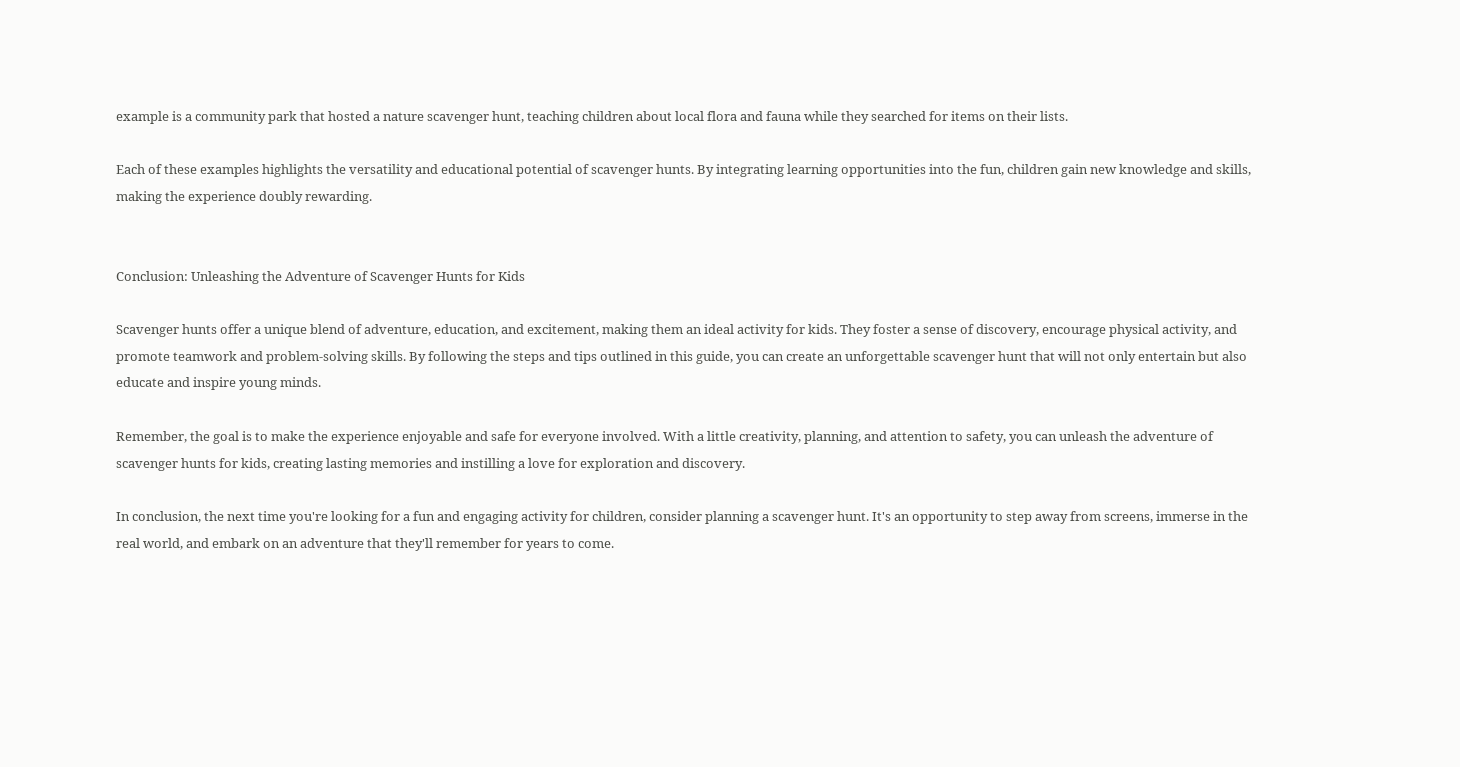example is a community park that hosted a nature scavenger hunt, teaching children about local flora and fauna while they searched for items on their lists.

Each of these examples highlights the versatility and educational potential of scavenger hunts. By integrating learning opportunities into the fun, children gain new knowledge and skills, making the experience doubly rewarding.


Conclusion: Unleashing the Adventure of Scavenger Hunts for Kids

Scavenger hunts offer a unique blend of adventure, education, and excitement, making them an ideal activity for kids. They foster a sense of discovery, encourage physical activity, and promote teamwork and problem-solving skills. By following the steps and tips outlined in this guide, you can create an unforgettable scavenger hunt that will not only entertain but also educate and inspire young minds.

Remember, the goal is to make the experience enjoyable and safe for everyone involved. With a little creativity, planning, and attention to safety, you can unleash the adventure of scavenger hunts for kids, creating lasting memories and instilling a love for exploration and discovery.

In conclusion, the next time you're looking for a fun and engaging activity for children, consider planning a scavenger hunt. It's an opportunity to step away from screens, immerse in the real world, and embark on an adventure that they'll remember for years to come.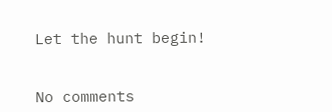Let the hunt begin!


No comments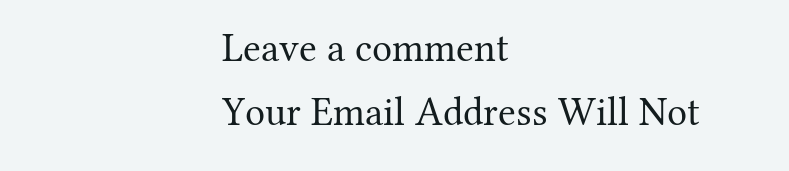Leave a comment
Your Email Address Will Not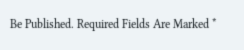Be Published. Required Fields Are Marked *